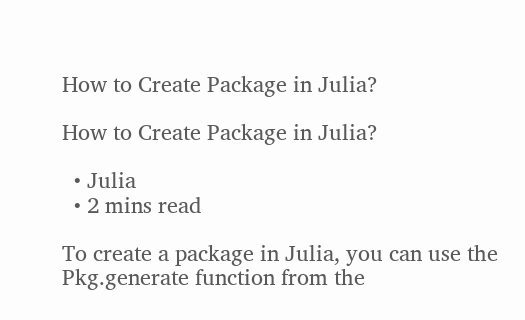How to Create Package in Julia?

How to Create Package in Julia?

  • Julia
  • 2 mins read

To create a package in Julia, you can use the Pkg.generate function from the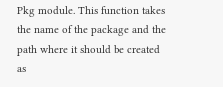Pkg module. This function takes the name of the package and the path where it should be created as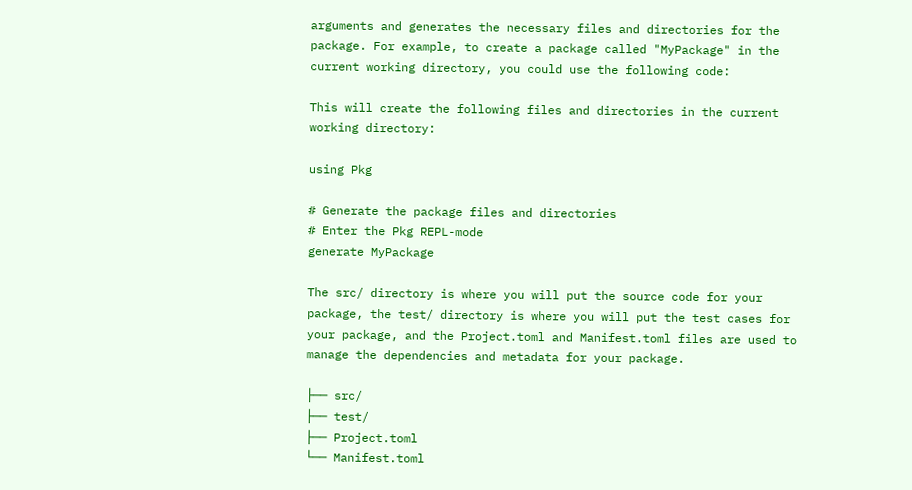arguments and generates the necessary files and directories for the package. For example, to create a package called "MyPackage" in the current working directory, you could use the following code:

This will create the following files and directories in the current working directory:

using Pkg

# Generate the package files and directories
# Enter the Pkg REPL-mode
generate MyPackage

The src/ directory is where you will put the source code for your package, the test/ directory is where you will put the test cases for your package, and the Project.toml and Manifest.toml files are used to manage the dependencies and metadata for your package.

├── src/
├── test/
├── Project.toml
└── Manifest.toml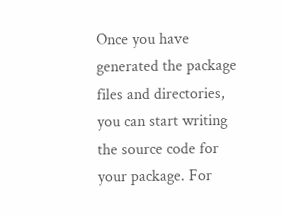Once you have generated the package files and directories, you can start writing the source code for your package. For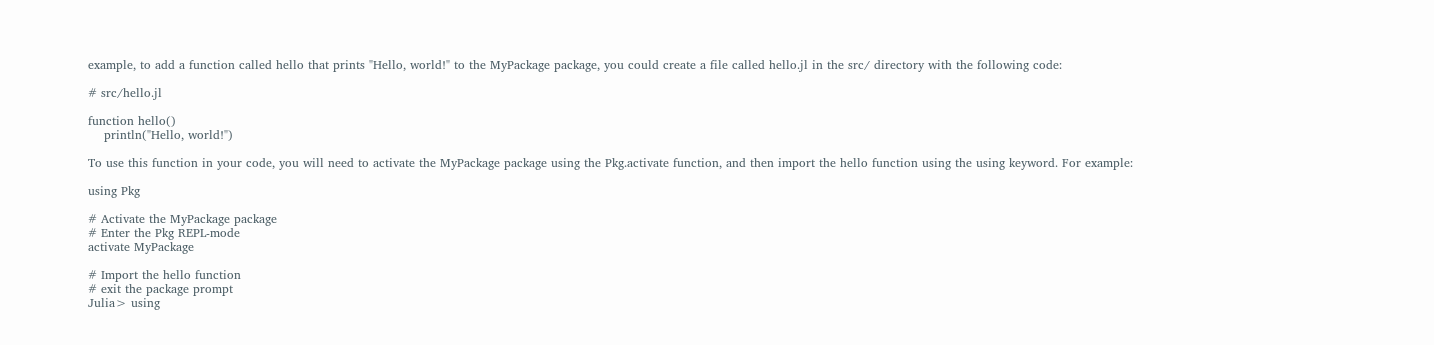example, to add a function called hello that prints "Hello, world!" to the MyPackage package, you could create a file called hello.jl in the src/ directory with the following code:

# src/hello.jl

function hello()
    println("Hello, world!")

To use this function in your code, you will need to activate the MyPackage package using the Pkg.activate function, and then import the hello function using the using keyword. For example:

using Pkg

# Activate the MyPackage package
# Enter the Pkg REPL-mode
activate MyPackage

# Import the hello function
# exit the package prompt
Julia> using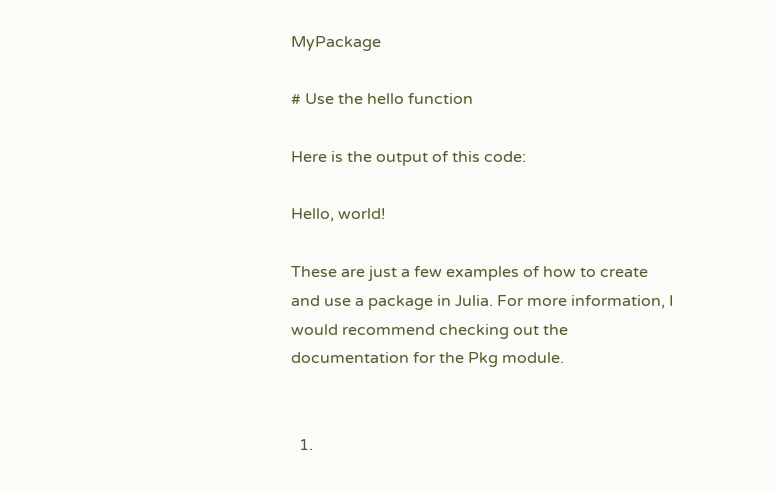MyPackage

# Use the hello function

Here is the output of this code:

Hello, world!

These are just a few examples of how to create and use a package in Julia. For more information, I would recommend checking out the documentation for the Pkg module.


  1.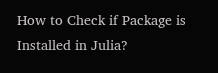How to Check if Package is Installed in Julia?